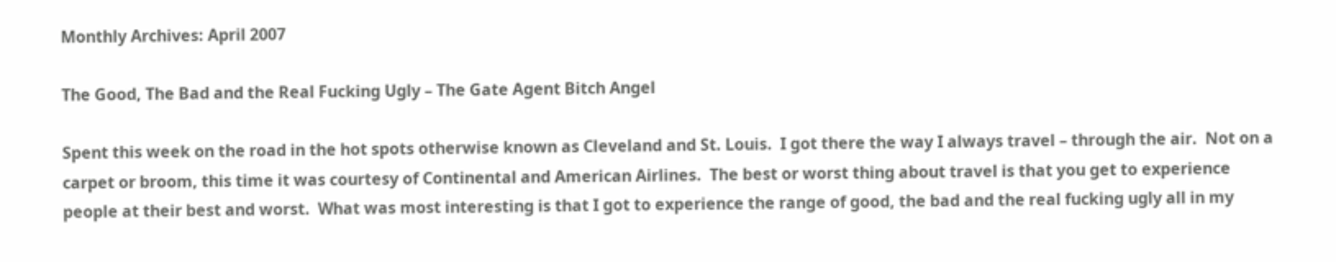Monthly Archives: April 2007

The Good, The Bad and the Real Fucking Ugly – The Gate Agent Bitch Angel

Spent this week on the road in the hot spots otherwise known as Cleveland and St. Louis.  I got there the way I always travel – through the air.  Not on a carpet or broom, this time it was courtesy of Continental and American Airlines.  The best or worst thing about travel is that you get to experience people at their best and worst.  What was most interesting is that I got to experience the range of good, the bad and the real fucking ugly all in my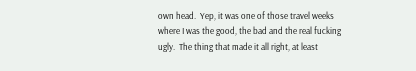own head.  Yep, it was one of those travel weeks where I was the good, the bad and the real fucking ugly.  The thing that made it all right, at least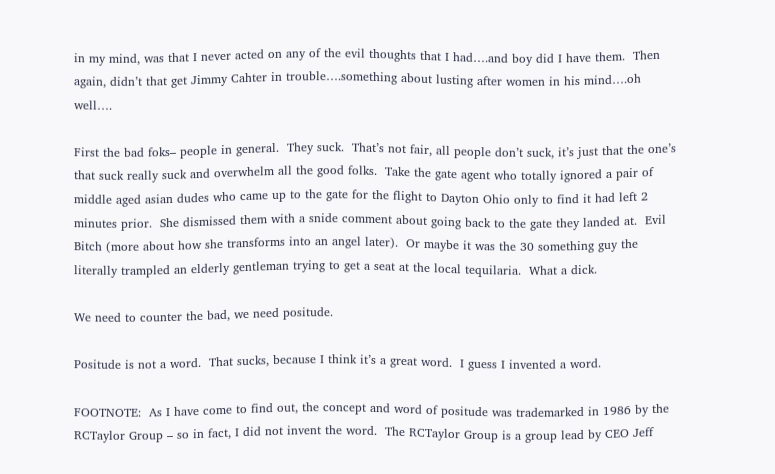in my mind, was that I never acted on any of the evil thoughts that I had….and boy did I have them.  Then again, didn’t that get Jimmy Cahter in trouble….something about lusting after women in his mind….oh well….

First the bad foks– people in general.  They suck.  That’s not fair, all people don’t suck, it’s just that the one’s that suck really suck and overwhelm all the good folks.  Take the gate agent who totally ignored a pair of middle aged asian dudes who came up to the gate for the flight to Dayton Ohio only to find it had left 2 minutes prior.  She dismissed them with a snide comment about going back to the gate they landed at.  Evil Bitch (more about how she transforms into an angel later).  Or maybe it was the 30 something guy the literally trampled an elderly gentleman trying to get a seat at the local tequilaria.  What a dick.

We need to counter the bad, we need positude.

Positude is not a word.  That sucks, because I think it’s a great word.  I guess I invented a word.

FOOTNOTE:  As I have come to find out, the concept and word of positude was trademarked in 1986 by the RCTaylor Group – so in fact, I did not invent the word.  The RCTaylor Group is a group lead by CEO Jeff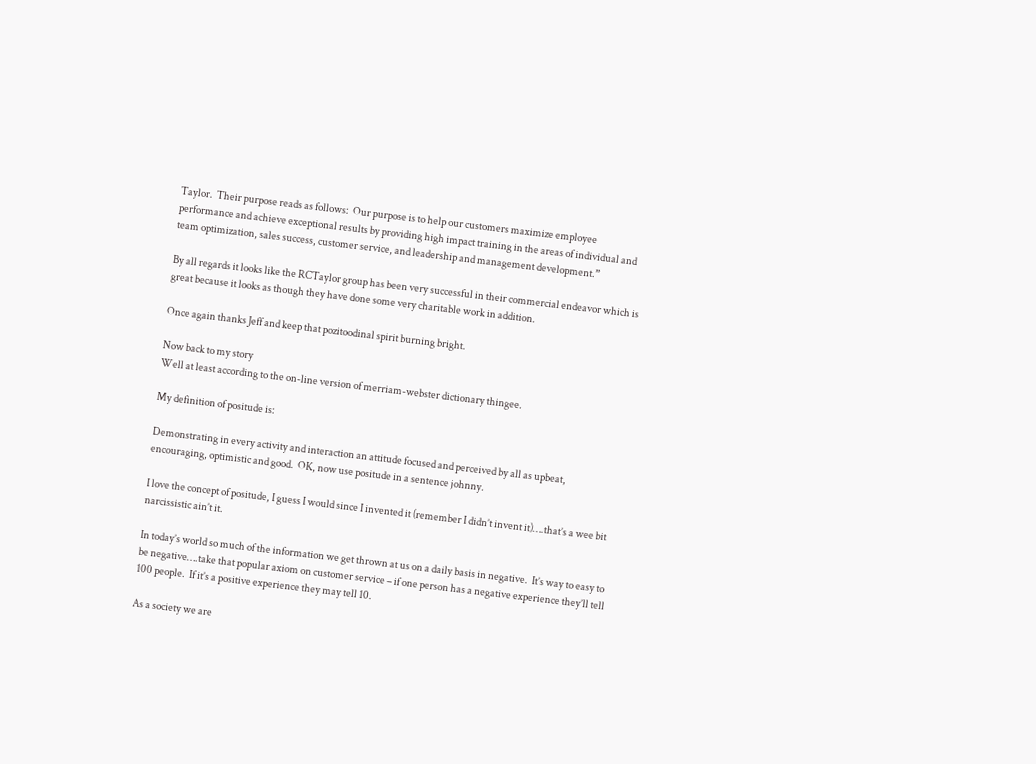Taylor.  Their purpose reads as follows:  Our purpose is to help our customers maximize employee performance and achieve exceptional results by providing high impact training in the areas of individual and team optimization, sales success, customer service, and leadership and management development.”

By all regards it looks like the RCTaylor group has been very successful in their commercial endeavor which is great because it looks as though they have done some very charitable work in addition.

Once again thanks Jeff and keep that pozitoodinal spirit burning bright.

Now back to my story
Well at least according to the on-line version of merriam-webster dictionary thingee.

My definition of positude is:

Demonstrating in every activity and interaction an attitude focused and perceived by all as upbeat, encouraging, optimistic and good.  OK, now use positude in a sentence johnny.

I love the concept of positude, I guess I would since I invented it (remember I didn’t invent it)….that’s a wee bit narcissistic ain’t it.

In today’s world so much of the information we get thrown at us on a daily basis in negative.  It’s way to easy to be negative….take that popular axiom on customer service – if one person has a negative experience they’ll tell 100 people.  If it’s a positive experience they may tell 10.

As a society we are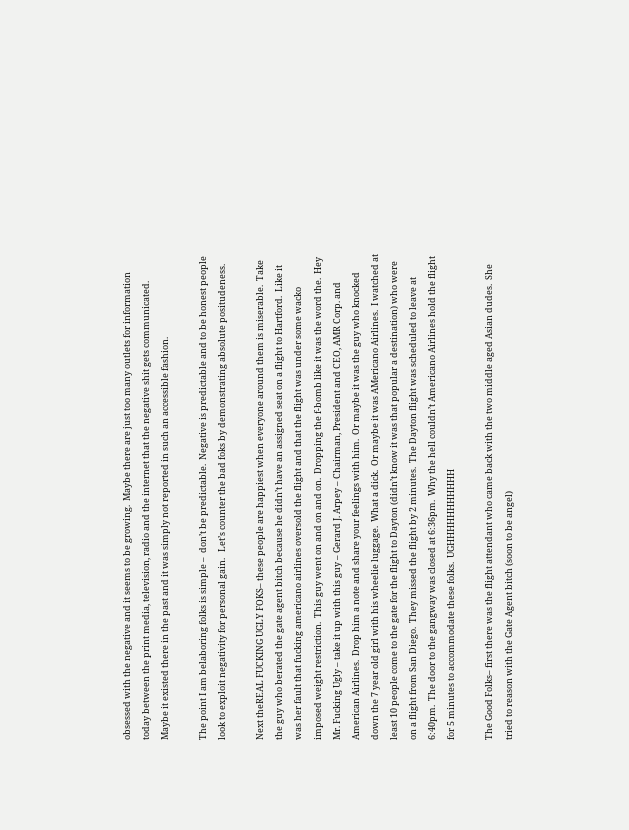obsessed with the negative and it seems to be growing.  Maybe there are just too many outlets for information today between the print media, television, radio and the internet that the negative shit gets communicated.  Maybe it existed there in the past and it was simply not reported in such an accessible fashion.

The point I am belaboring folks is simple –  don’t be predictable.  Negative is predictable and to be honest people look to exploit negativity for personal gain.   Let’s counter the bad foks by demonstrating absolute positudeness.

Next theREAL FUCKING UGLY FOKS– these people are happiest when everyone around them is miserable.  Take the guy who berated the gate agent bitch because he didn’t have an assigned seat on a flight to Hartford.  Like it was her fault that fucking americano airlines oversold the flight and that the flight was under some wacko imposed weight restriction.  This guy went on and on and on.  Dropping the f-bomb like it was the word the.  Hey Mr. Fucking Ugly – take it up with this guy – Gerard J. Arpey – Chairman, President and CEO, AMR Corp. and American Airlines.  Drop him a note and share your feelings with him.  Or maybe it was the guy who knocked down the 7 year old girl with his wheelie luggage.  What a dick.  Or maybe it was AMericano Airlines.  I watched at least 10 people come to the gate for the flight to Dayton (didn’t know it was that popular a destination) who were on a flight from San Diego.  They missed the flight by 2 minutes.  The Dayton flight was scheduled to leave at 6:40pm.  The door to the gangway was closed at 6:36pm.  Why the hell couldn’t Americano Airlines hold the flight for 5 minutes to accommodate these folks.  UGHHHHHHHHHHH

The Good Folks– first there was the flight attendant who came back with the two middle aged Asian dudes.  She tried to reason with the Gate Agent bitch (soon to be angel)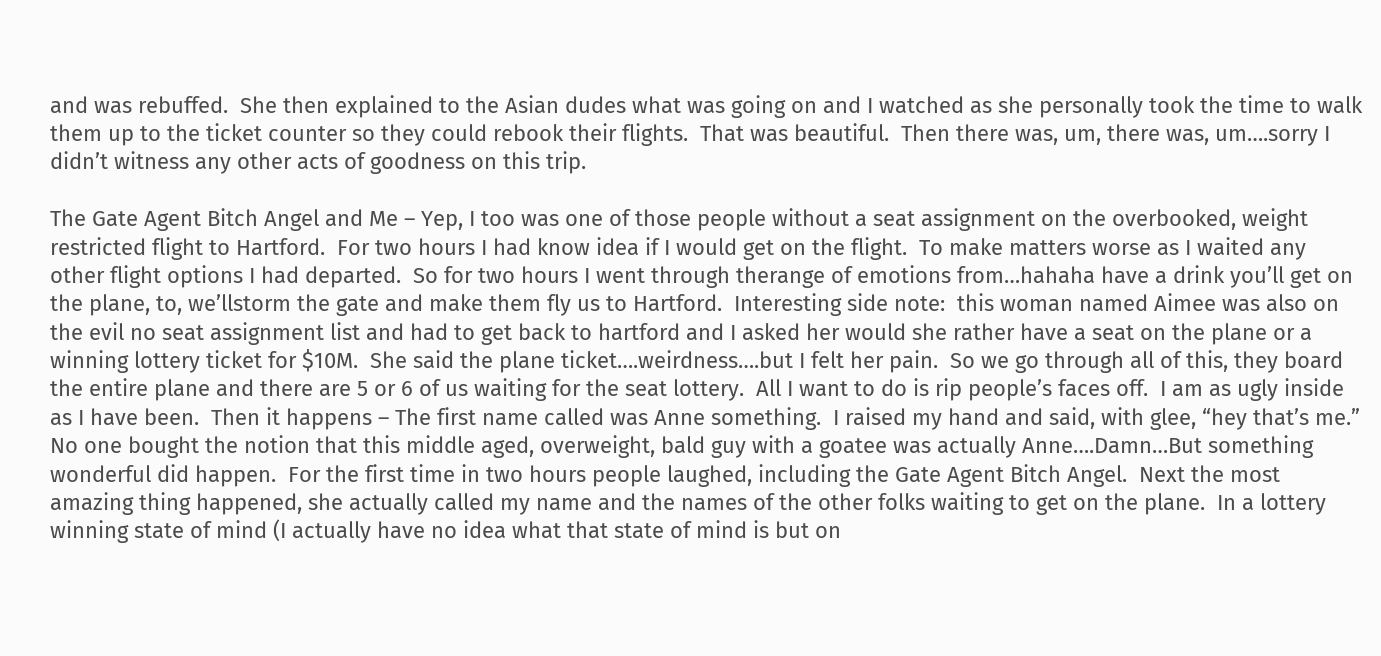and was rebuffed.  She then explained to the Asian dudes what was going on and I watched as she personally took the time to walk them up to the ticket counter so they could rebook their flights.  That was beautiful.  Then there was, um, there was, um….sorry I didn’t witness any other acts of goodness on this trip.

The Gate Agent Bitch Angel and Me – Yep, I too was one of those people without a seat assignment on the overbooked, weight restricted flight to Hartford.  For two hours I had know idea if I would get on the flight.  To make matters worse as I waited any other flight options I had departed.  So for two hours I went through therange of emotions from…hahaha have a drink you’ll get on the plane, to, we’llstorm the gate and make them fly us to Hartford.  Interesting side note:  this woman named Aimee was also on the evil no seat assignment list and had to get back to hartford and I asked her would she rather have a seat on the plane or a winning lottery ticket for $10M.  She said the plane ticket….weirdness….but I felt her pain.  So we go through all of this, they board the entire plane and there are 5 or 6 of us waiting for the seat lottery.  All I want to do is rip people’s faces off.  I am as ugly inside as I have been.  Then it happens – The first name called was Anne something.  I raised my hand and said, with glee, “hey that’s me.”  No one bought the notion that this middle aged, overweight, bald guy with a goatee was actually Anne….Damn…But something wonderful did happen.  For the first time in two hours people laughed, including the Gate Agent Bitch Angel.  Next the most amazing thing happened, she actually called my name and the names of the other folks waiting to get on the plane.  In a lottery winning state of mind (I actually have no idea what that state of mind is but on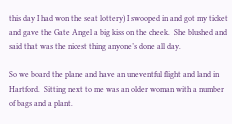this day I had won the seat lottery) I swooped in and got my ticket and gave the Gate Angel a big kiss on the cheek.  She blushed and said that was the nicest thing anyone’s done all day.

So we board the plane and have an uneventful flight and land in Hartford.  Sitting next to me was an older woman with a number of bags and a plant.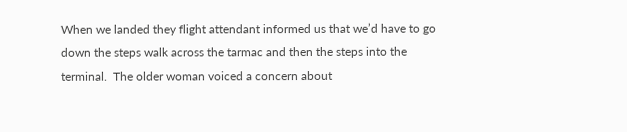When we landed they flight attendant informed us that we’d have to go down the steps walk across the tarmac and then the steps into the terminal.  The older woman voiced a concern about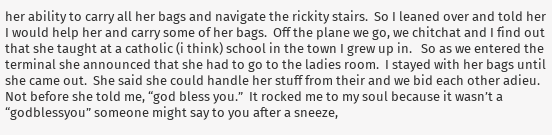her ability to carry all her bags and navigate the rickity stairs.  So I leaned over and told her I would help her and carry some of her bags.  Off the plane we go, we chitchat and I find out that she taught at a catholic (i think) school in the town I grew up in.   So as we entered the terminal she announced that she had to go to the ladies room.  I stayed with her bags until she came out.  She said she could handle her stuff from their and we bid each other adieu.  Not before she told me, “god bless you.”  It rocked me to my soul because it wasn’t a “godblessyou” someone might say to you after a sneeze,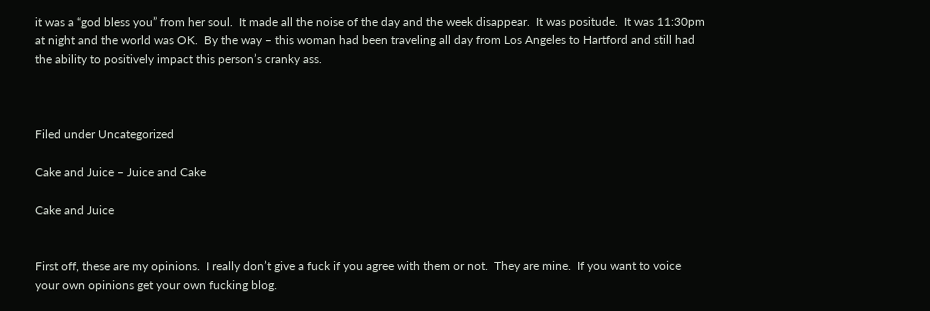it was a “god bless you” from her soul.  It made all the noise of the day and the week disappear.  It was positude.  It was 11:30pm at night and the world was OK.  By the way – this woman had been traveling all day from Los Angeles to Hartford and still had the ability to positively impact this person’s cranky ass.



Filed under Uncategorized

Cake and Juice – Juice and Cake

Cake and Juice


First off, these are my opinions.  I really don’t give a fuck if you agree with them or not.  They are mine.  If you want to voice your own opinions get your own fucking blog.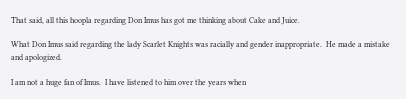That said, all this hoopla regarding Don Imus has got me thinking about Cake and Juice.

What Don Imus said regarding the lady Scarlet Knights was racially and gender inappropriate.  He made a mistake and apologized.

I am not a huge fan of Imus.  I have listened to him over the years when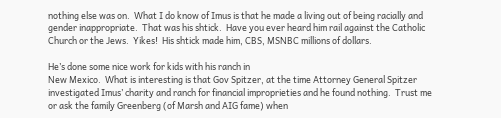nothing else was on.  What I do know of Imus is that he made a living out of being racially and gender inappropriate.  That was his shtick.  Have you ever heard him rail against the Catholic Church or the Jews.  Yikes!  His shtick made him, CBS, MSNBC millions of dollars.

He’s done some nice work for kids with his ranch in
New Mexico.  What is interesting is that Gov Spitzer, at the time Attorney General Spitzer investigated Imus’ charity and ranch for financial improprieties and he found nothing.  Trust me or ask the family Greenberg (of Marsh and AIG fame) when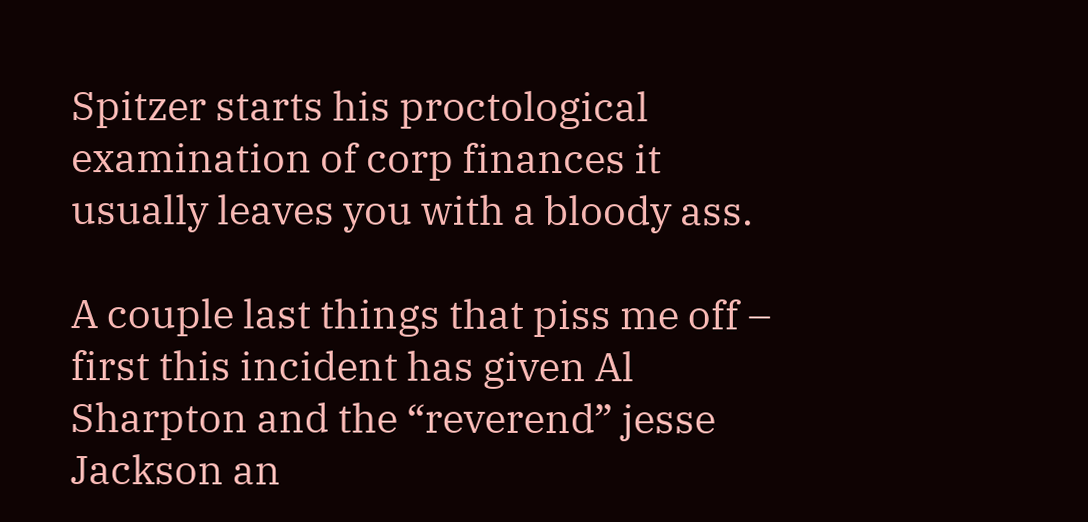Spitzer starts his proctological examination of corp finances it usually leaves you with a bloody ass.

A couple last things that piss me off – first this incident has given Al Sharpton and the “reverend” jesse
Jackson an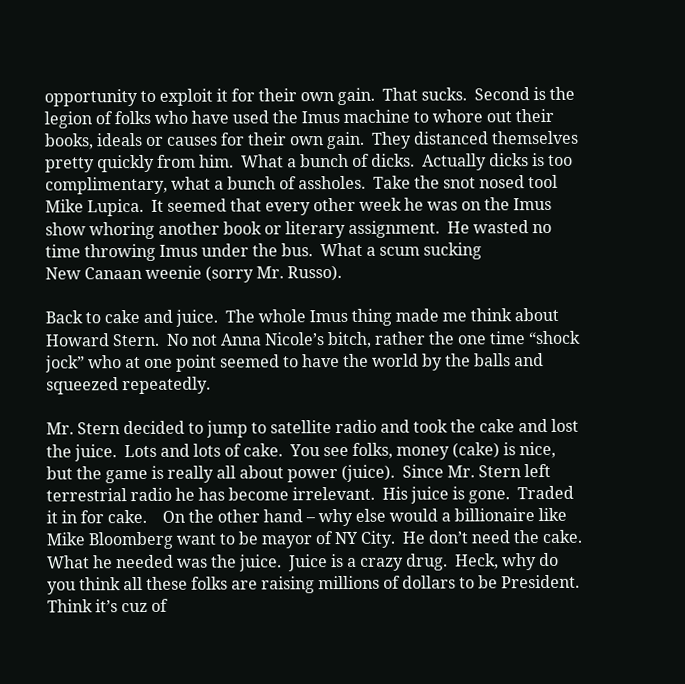opportunity to exploit it for their own gain.  That sucks.  Second is the legion of folks who have used the Imus machine to whore out their books, ideals or causes for their own gain.  They distanced themselves pretty quickly from him.  What a bunch of dicks.  Actually dicks is too complimentary, what a bunch of assholes.  Take the snot nosed tool Mike Lupica.  It seemed that every other week he was on the Imus show whoring another book or literary assignment.  He wasted no time throwing Imus under the bus.  What a scum sucking
New Canaan weenie (sorry Mr. Russo).

Back to cake and juice.  The whole Imus thing made me think about Howard Stern.  No not Anna Nicole’s bitch, rather the one time “shock jock” who at one point seemed to have the world by the balls and squeezed repeatedly.

Mr. Stern decided to jump to satellite radio and took the cake and lost the juice.  Lots and lots of cake.  You see folks, money (cake) is nice, but the game is really all about power (juice).  Since Mr. Stern left terrestrial radio he has become irrelevant.  His juice is gone.  Traded it in for cake.    On the other hand – why else would a billionaire like Mike Bloomberg want to be mayor of NY City.  He don’t need the cake.  What he needed was the juice.  Juice is a crazy drug.  Heck, why do you think all these folks are raising millions of dollars to be President.  Think it’s cuz of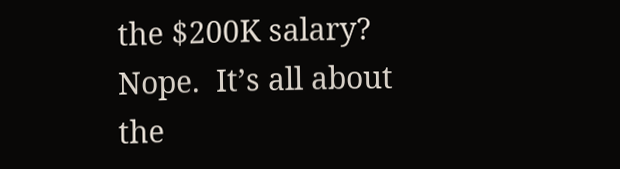the $200K salary?  Nope.  It’s all about the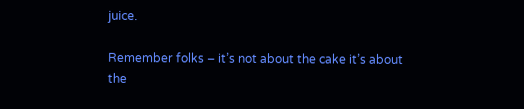juice.

Remember folks – it’s not about the cake it’s about the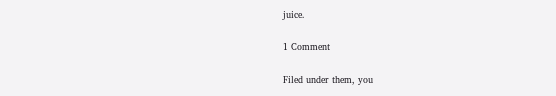juice.

1 Comment

Filed under them, you